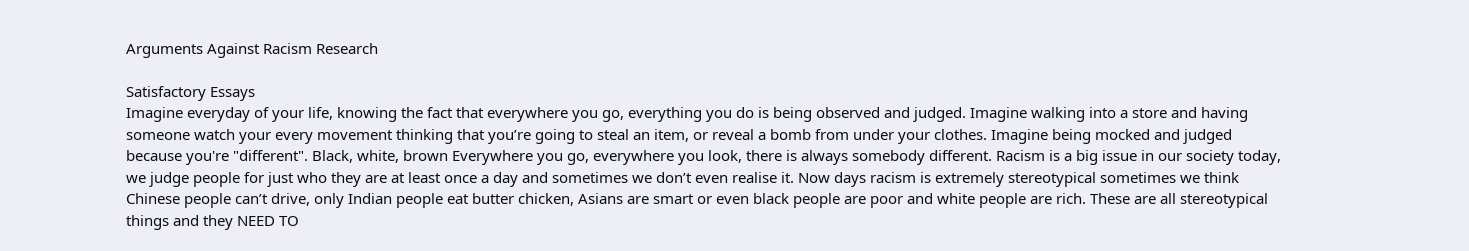Arguments Against Racism Research

Satisfactory Essays
Imagine everyday of your life, knowing the fact that everywhere you go, everything you do is being observed and judged. Imagine walking into a store and having someone watch your every movement thinking that you’re going to steal an item, or reveal a bomb from under your clothes. Imagine being mocked and judged because you're "different". Black, white, brown Everywhere you go, everywhere you look, there is always somebody different. Racism is a big issue in our society today, we judge people for just who they are at least once a day and sometimes we don’t even realise it. Now days racism is extremely stereotypical sometimes we think Chinese people can’t drive, only Indian people eat butter chicken, Asians are smart or even black people are poor and white people are rich. These are all stereotypical things and they NEED TO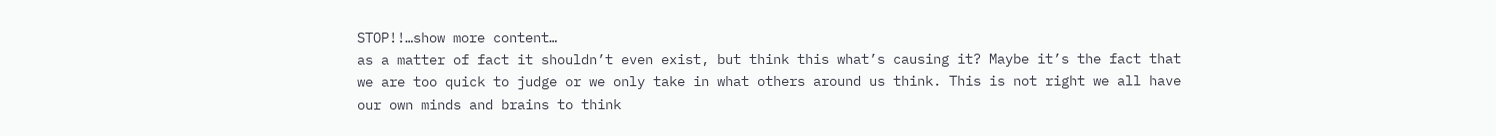STOP!!…show more content…
as a matter of fact it shouldn’t even exist, but think this what’s causing it? Maybe it’s the fact that we are too quick to judge or we only take in what others around us think. This is not right we all have our own minds and brains to think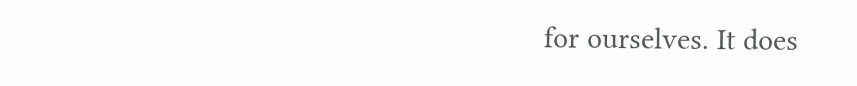for ourselves. It does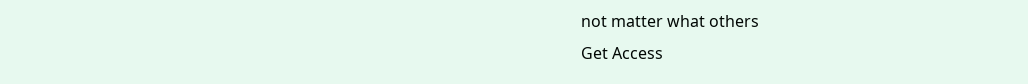not matter what others
Get Access